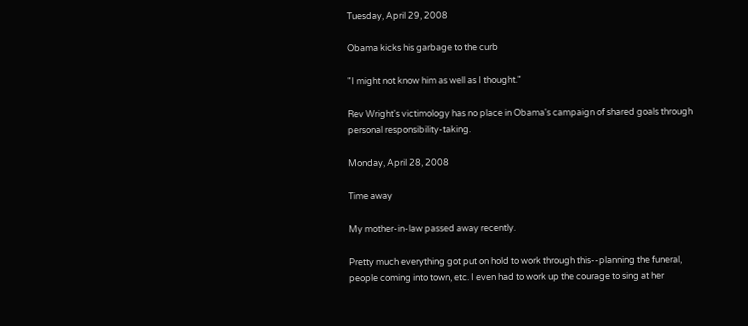Tuesday, April 29, 2008

Obama kicks his garbage to the curb

"I might not know him as well as I thought."

Rev Wright's victimology has no place in Obama's campaign of shared goals through personal responsibility-taking.

Monday, April 28, 2008

Time away

My mother-in-law passed away recently.

Pretty much everything got put on hold to work through this--planning the funeral, people coming into town, etc. I even had to work up the courage to sing at her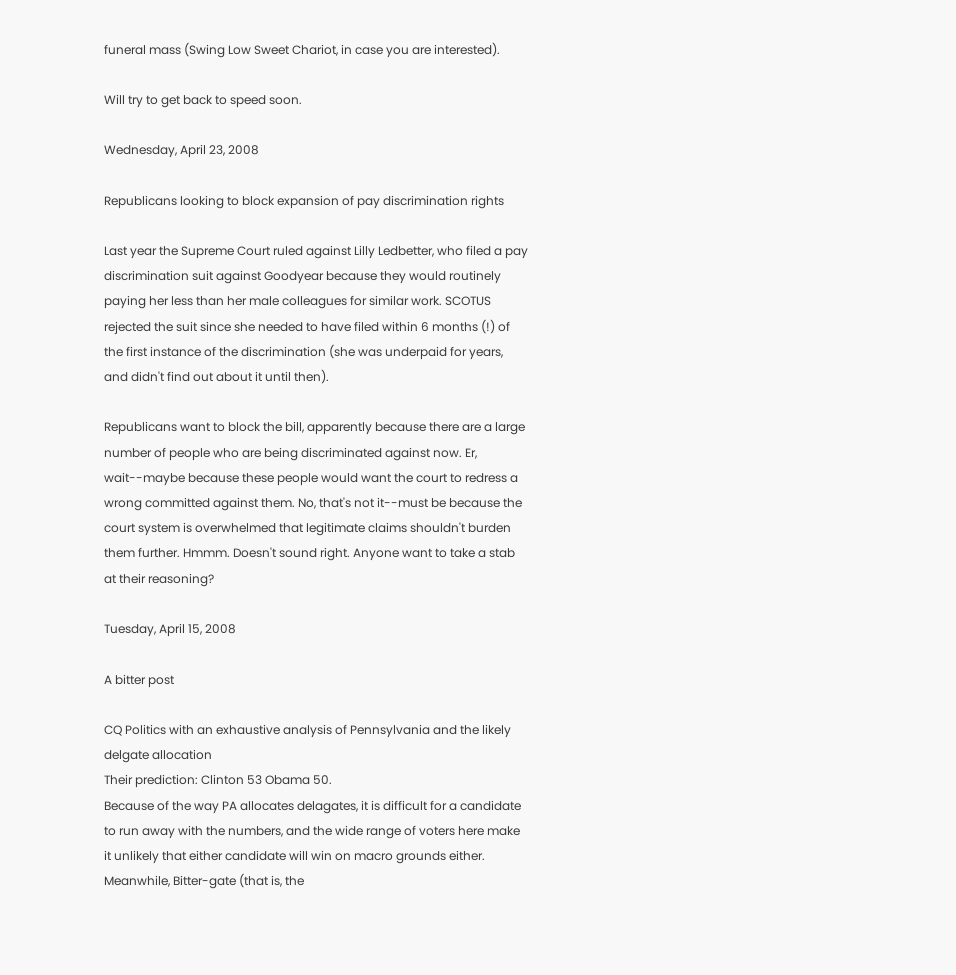funeral mass (Swing Low Sweet Chariot, in case you are interested).

Will try to get back to speed soon.

Wednesday, April 23, 2008

Republicans looking to block expansion of pay discrimination rights

Last year the Supreme Court ruled against Lilly Ledbetter, who filed a pay discrimination suit against Goodyear because they would routinely paying her less than her male colleagues for similar work. SCOTUS rejected the suit since she needed to have filed within 6 months (!) of the first instance of the discrimination (she was underpaid for years, and didn't find out about it until then).

Republicans want to block the bill, apparently because there are a large number of people who are being discriminated against now. Er, wait--maybe because these people would want the court to redress a wrong committed against them. No, that's not it--must be because the court system is overwhelmed that legitimate claims shouldn't burden them further. Hmmm. Doesn't sound right. Anyone want to take a stab at their reasoning?

Tuesday, April 15, 2008

A bitter post

CQ Politics with an exhaustive analysis of Pennsylvania and the likely delgate allocation
Their prediction: Clinton 53 Obama 50.
Because of the way PA allocates delagates, it is difficult for a candidate to run away with the numbers, and the wide range of voters here make it unlikely that either candidate will win on macro grounds either.
Meanwhile, Bitter-gate (that is, the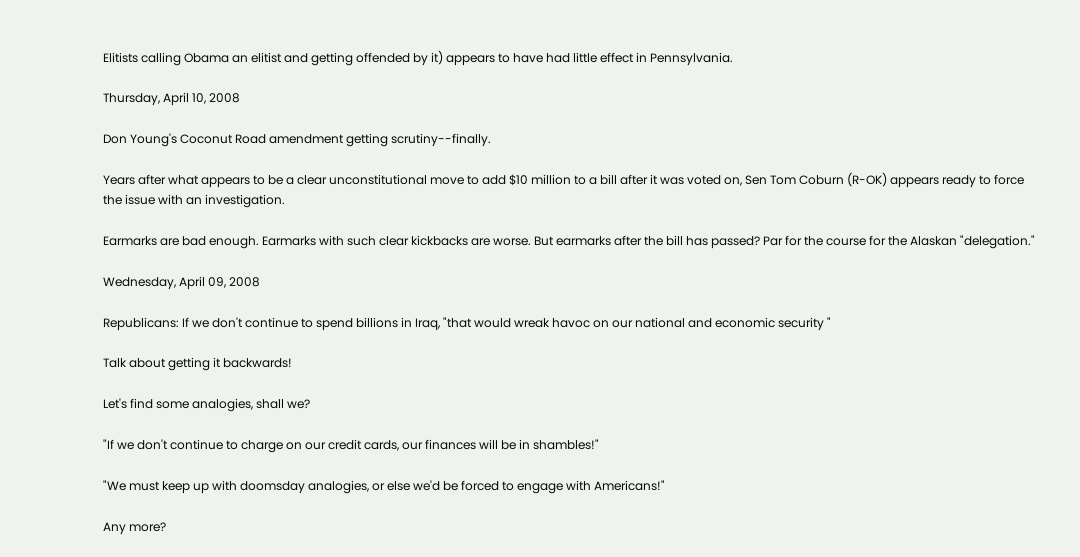Elitists calling Obama an elitist and getting offended by it) appears to have had little effect in Pennsylvania.

Thursday, April 10, 2008

Don Young's Coconut Road amendment getting scrutiny--finally.

Years after what appears to be a clear unconstitutional move to add $10 million to a bill after it was voted on, Sen Tom Coburn (R-OK) appears ready to force the issue with an investigation.

Earmarks are bad enough. Earmarks with such clear kickbacks are worse. But earmarks after the bill has passed? Par for the course for the Alaskan "delegation."

Wednesday, April 09, 2008

Republicans: If we don't continue to spend billions in Iraq, "that would wreak havoc on our national and economic security "

Talk about getting it backwards!

Let's find some analogies, shall we?

"If we don't continue to charge on our credit cards, our finances will be in shambles!"

"We must keep up with doomsday analogies, or else we'd be forced to engage with Americans!"

Any more?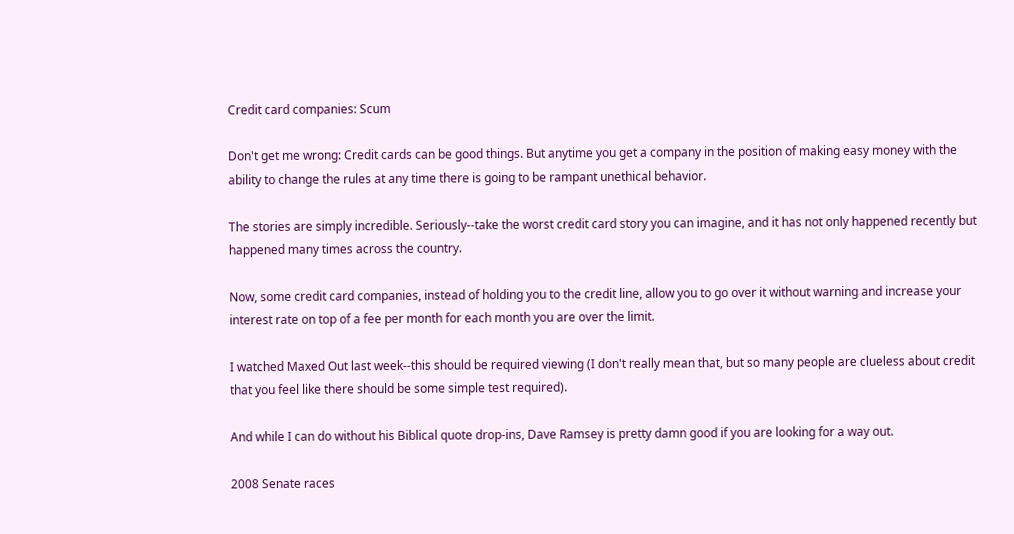Credit card companies: Scum

Don't get me wrong: Credit cards can be good things. But anytime you get a company in the position of making easy money with the ability to change the rules at any time there is going to be rampant unethical behavior.

The stories are simply incredible. Seriously--take the worst credit card story you can imagine, and it has not only happened recently but happened many times across the country.

Now, some credit card companies, instead of holding you to the credit line, allow you to go over it without warning and increase your interest rate on top of a fee per month for each month you are over the limit.

I watched Maxed Out last week--this should be required viewing (I don't really mean that, but so many people are clueless about credit that you feel like there should be some simple test required).

And while I can do without his Biblical quote drop-ins, Dave Ramsey is pretty damn good if you are looking for a way out.

2008 Senate races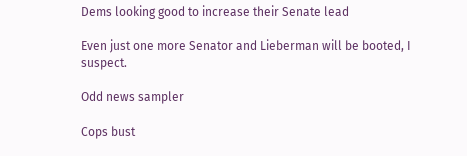Dems looking good to increase their Senate lead

Even just one more Senator and Lieberman will be booted, I suspect.

Odd news sampler

Cops bust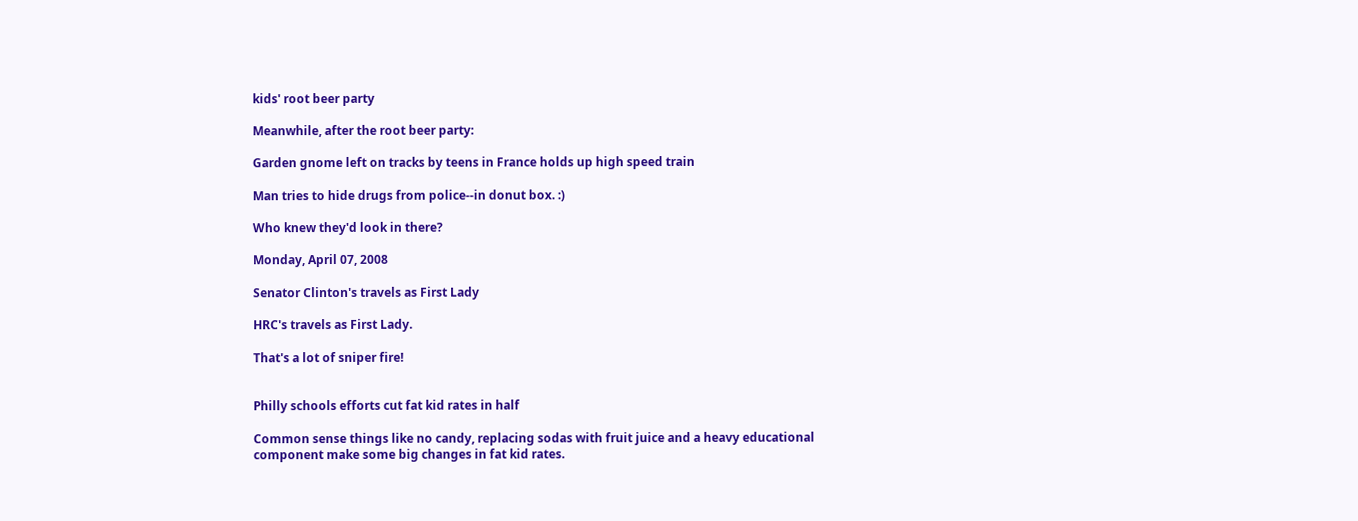kids' root beer party

Meanwhile, after the root beer party:

Garden gnome left on tracks by teens in France holds up high speed train

Man tries to hide drugs from police--in donut box. :)

Who knew they'd look in there?

Monday, April 07, 2008

Senator Clinton's travels as First Lady

HRC's travels as First Lady.

That's a lot of sniper fire!


Philly schools efforts cut fat kid rates in half

Common sense things like no candy, replacing sodas with fruit juice and a heavy educational component make some big changes in fat kid rates.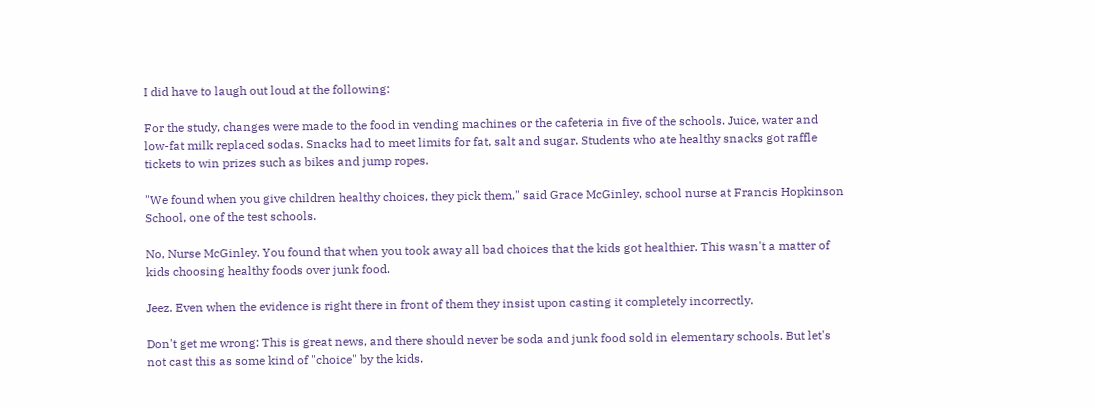I did have to laugh out loud at the following:

For the study, changes were made to the food in vending machines or the cafeteria in five of the schools. Juice, water and low-fat milk replaced sodas. Snacks had to meet limits for fat, salt and sugar. Students who ate healthy snacks got raffle tickets to win prizes such as bikes and jump ropes.

"We found when you give children healthy choices, they pick them," said Grace McGinley, school nurse at Francis Hopkinson School, one of the test schools.

No, Nurse McGinley. You found that when you took away all bad choices that the kids got healthier. This wasn't a matter of kids choosing healthy foods over junk food.

Jeez. Even when the evidence is right there in front of them they insist upon casting it completely incorrectly.

Don't get me wrong: This is great news, and there should never be soda and junk food sold in elementary schools. But let's not cast this as some kind of "choice" by the kids.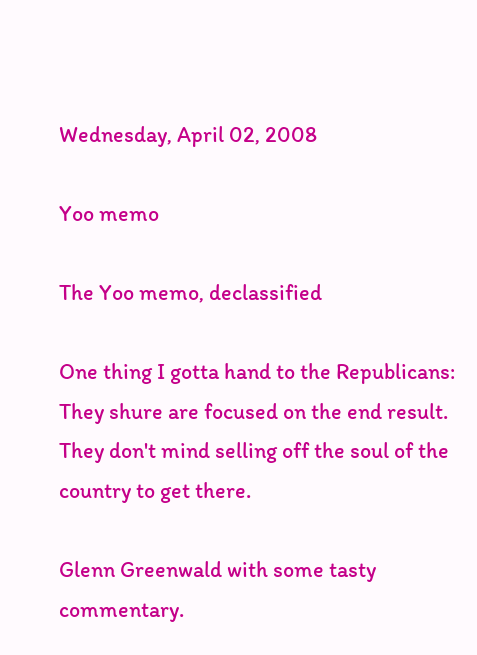Wednesday, April 02, 2008

Yoo memo

The Yoo memo, declassified

One thing I gotta hand to the Republicans: They shure are focused on the end result. They don't mind selling off the soul of the country to get there.

Glenn Greenwald with some tasty commentary.